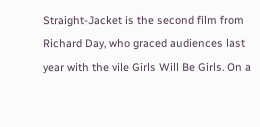Straight-Jacket is the second film from Richard Day, who graced audiences last year with the vile Girls Will Be Girls. On a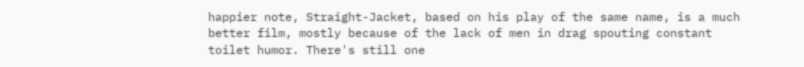happier note, Straight-Jacket, based on his play of the same name, is a much better film, mostly because of the lack of men in drag spouting constant toilet humor. There's still one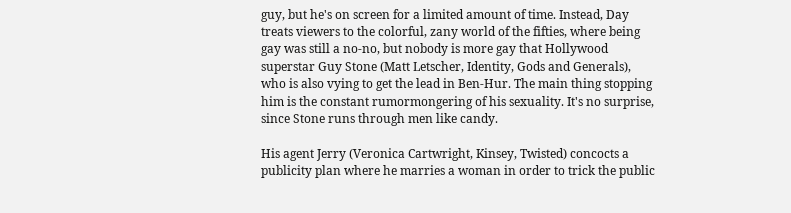guy, but he's on screen for a limited amount of time. Instead, Day treats viewers to the colorful, zany world of the fifties, where being gay was still a no-no, but nobody is more gay that Hollywood superstar Guy Stone (Matt Letscher, Identity, Gods and Generals), who is also vying to get the lead in Ben-Hur. The main thing stopping him is the constant rumormongering of his sexuality. It's no surprise, since Stone runs through men like candy.

His agent Jerry (Veronica Cartwright, Kinsey, Twisted) concocts a publicity plan where he marries a woman in order to trick the public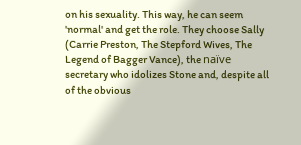on his sexuality. This way, he can seem 'normal' and get the role. They choose Sally (Carrie Preston, The Stepford Wives, The Legend of Bagger Vance), the naïve secretary who idolizes Stone and, despite all of the obvious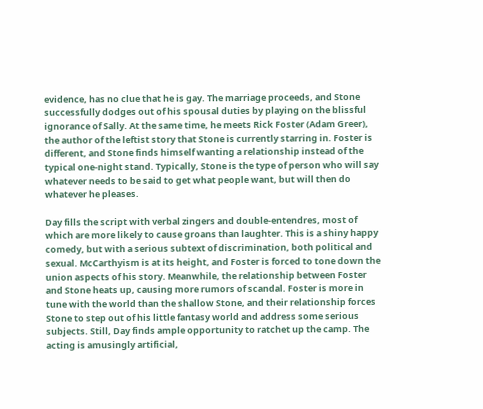evidence, has no clue that he is gay. The marriage proceeds, and Stone successfully dodges out of his spousal duties by playing on the blissful ignorance of Sally. At the same time, he meets Rick Foster (Adam Greer), the author of the leftist story that Stone is currently starring in. Foster is different, and Stone finds himself wanting a relationship instead of the typical one-night stand. Typically, Stone is the type of person who will say whatever needs to be said to get what people want, but will then do whatever he pleases.

Day fills the script with verbal zingers and double-entendres, most of which are more likely to cause groans than laughter. This is a shiny happy comedy, but with a serious subtext of discrimination, both political and sexual. McCarthyism is at its height, and Foster is forced to tone down the union aspects of his story. Meanwhile, the relationship between Foster and Stone heats up, causing more rumors of scandal. Foster is more in tune with the world than the shallow Stone, and their relationship forces Stone to step out of his little fantasy world and address some serious subjects. Still, Day finds ample opportunity to ratchet up the camp. The acting is amusingly artificial,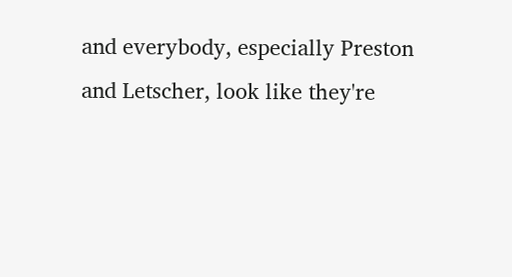and everybody, especially Preston and Letscher, look like they're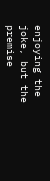enjoying the joke, but the premise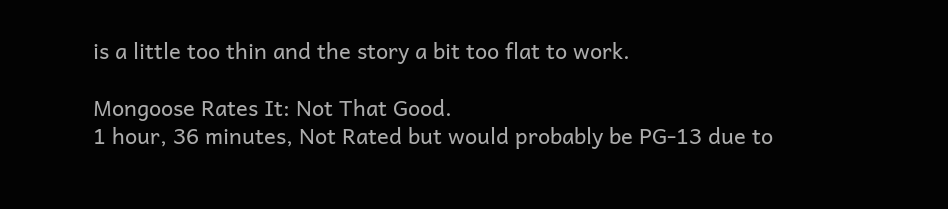is a little too thin and the story a bit too flat to work.

Mongoose Rates It: Not That Good.
1 hour, 36 minutes, Not Rated but would probably be PG-13 due to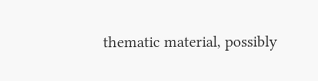thematic material, possibly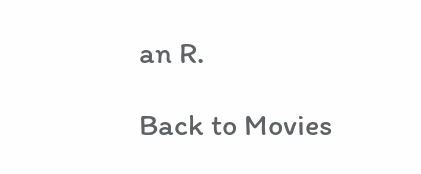an R.

Back to Movies